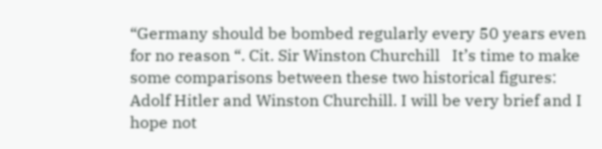“Germany should be bombed regularly every 50 years even for no reason “. Cit. Sir Winston Churchill   It’s time to make some comparisons between these two historical figures: Adolf Hitler and Winston Churchill. I will be very brief and I hope not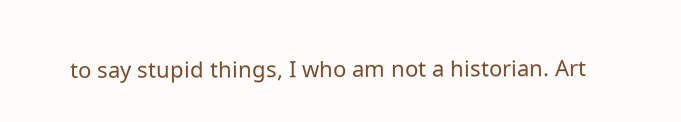to say stupid things, I who am not a historian. Art